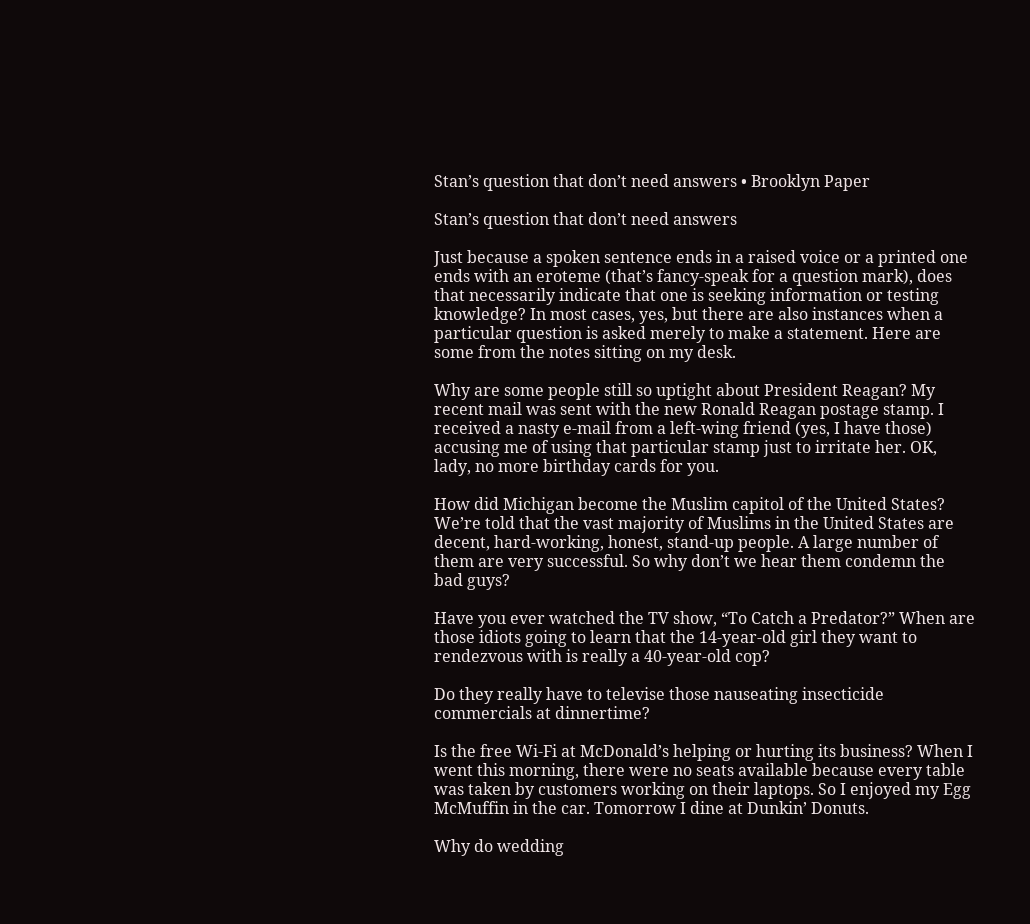Stan’s question that don’t need answers • Brooklyn Paper

Stan’s question that don’t need answers

Just because a spoken sentence ends in a raised voice or a printed one ends with an eroteme (that’s fancy-speak for a question mark), does that necessarily indicate that one is seeking information or testing knowledge? In most cases, yes, but there are also instances when a particular question is asked merely to make a statement. Here are some from the notes sitting on my desk.

Why are some people still so uptight about President Reagan? My recent mail was sent with the new Ronald Reagan postage stamp. I received a nasty e-mail from a left-wing friend (yes, I have those) accusing me of using that particular stamp just to irritate her. OK, lady, no more birthday cards for you.

How did Michigan become the Muslim capitol of the United States? We’re told that the vast majority of Muslims in the United States are decent, hard-working, honest, stand-up people. A large number of them are very successful. So why don’t we hear them condemn the bad guys?

Have you ever watched the TV show, “To Catch a Predator?” When are those idiots going to learn that the 14-year-old girl they want to rendezvous with is really a 40-year-old cop?

Do they really have to televise those nauseating insecticide commercials at dinnertime?

Is the free Wi-Fi at McDonald’s helping or hurting its business? When I went this morning, there were no seats available because every table was taken by customers working on their laptops. So I enjoyed my Egg McMuffin in the car. Tomorrow I dine at Dunkin’ Donuts.

Why do wedding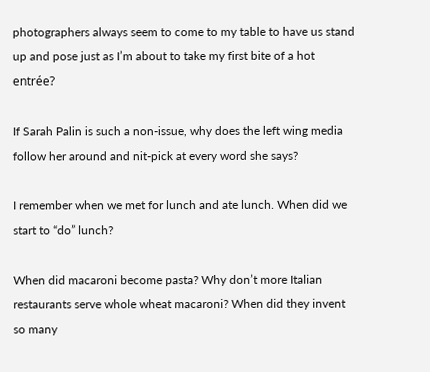photographers always seem to come to my table to have us stand up and pose just as I’m about to take my first bite of a hot entrée?

If Sarah Palin is such a non-issue, why does the left wing media follow her around and nit-pick at every word she says?

I remember when we met for lunch and ate lunch. When did we start to “do” lunch?

When did macaroni become pasta? Why don’t more Italian restaurants serve whole wheat macaroni? When did they invent so many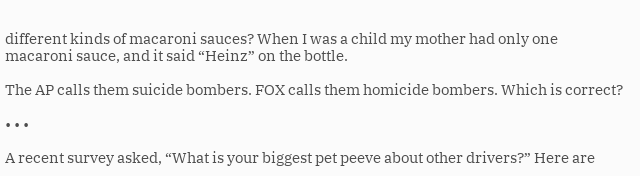different kinds of macaroni sauces? When I was a child my mother had only one macaroni sauce, and it said “Heinz” on the bottle.

The AP calls them suicide bombers. FOX calls them homicide bombers. Which is correct?

• • •

A recent survey asked, “What is your biggest pet peeve about other drivers?” Here are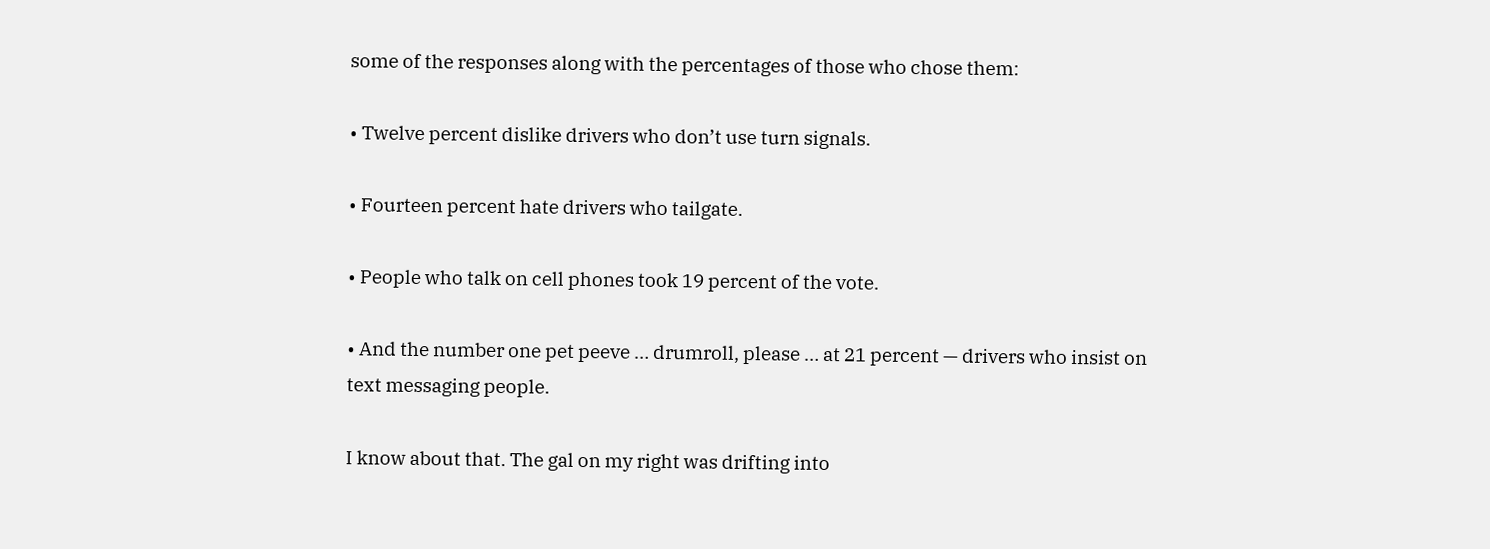some of the responses along with the percentages of those who chose them:

• Twelve percent dislike drivers who don’t use turn signals.

• Fourteen percent hate drivers who tailgate.

• People who talk on cell phones took 19 percent of the vote.

• And the number one pet peeve … drumroll, please … at 21 percent — drivers who insist on text messaging people.

I know about that. The gal on my right was drifting into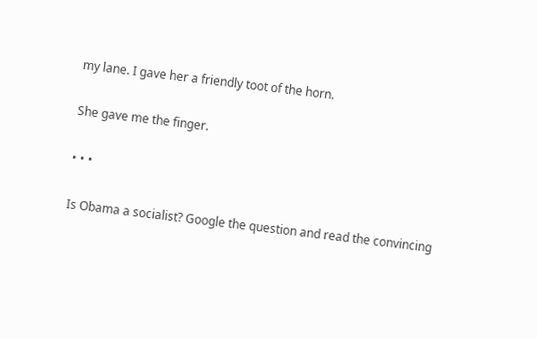my lane. I gave her a friendly toot of the horn.

She gave me the finger.

• • •

Is Obama a socialist? Google the question and read the convincing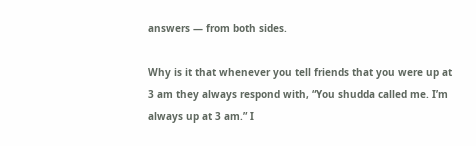answers — from both sides.

Why is it that whenever you tell friends that you were up at 3 am they always respond with, “You shudda called me. I’m always up at 3 am.” I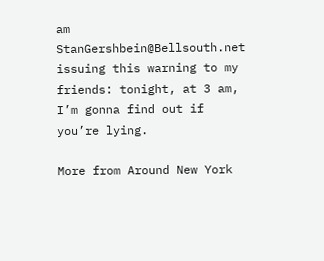am StanGershbein@Bellsouth.net issuing this warning to my friends: tonight, at 3 am, I’m gonna find out if you’re lying.

More from Around New York